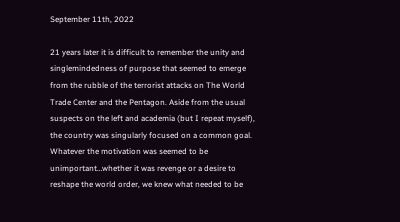September 11th, 2022

21 years later it is difficult to remember the unity and singlemindedness of purpose that seemed to emerge from the rubble of the terrorist attacks on The World Trade Center and the Pentagon. Aside from the usual suspects on the left and academia (but I repeat myself), the country was singularly focused on a common goal. Whatever the motivation was seemed to be unimportant…whether it was revenge or a desire to reshape the world order, we knew what needed to be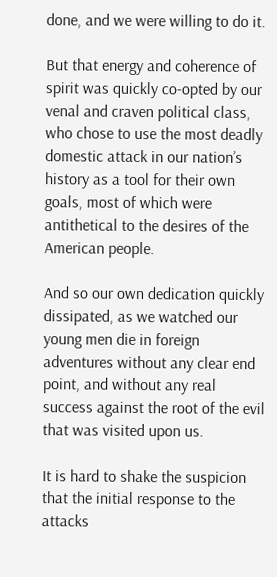done, and we were willing to do it.

But that energy and coherence of spirit was quickly co-opted by our venal and craven political class, who chose to use the most deadly domestic attack in our nation’s history as a tool for their own goals, most of which were antithetical to the desires of the American people.

And so our own dedication quickly dissipated, as we watched our young men die in foreign adventures without any clear end point, and without any real success against the root of the evil that was visited upon us.

It is hard to shake the suspicion that the initial response to the attacks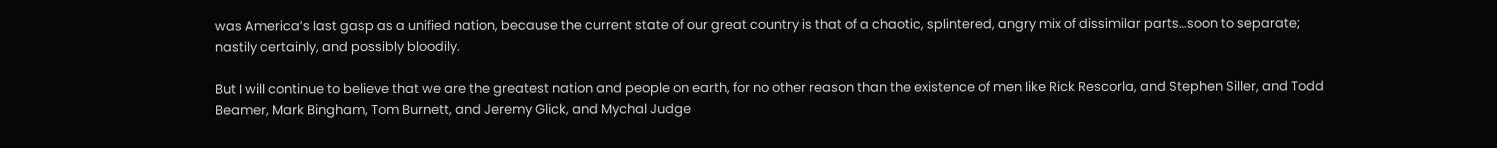was America’s last gasp as a unified nation, because the current state of our great country is that of a chaotic, splintered, angry mix of dissimilar parts…soon to separate; nastily certainly, and possibly bloodily.

But I will continue to believe that we are the greatest nation and people on earth, for no other reason than the existence of men like Rick Rescorla, and Stephen Siller, and Todd Beamer, Mark Bingham, Tom Burnett, and Jeremy Glick, and Mychal Judge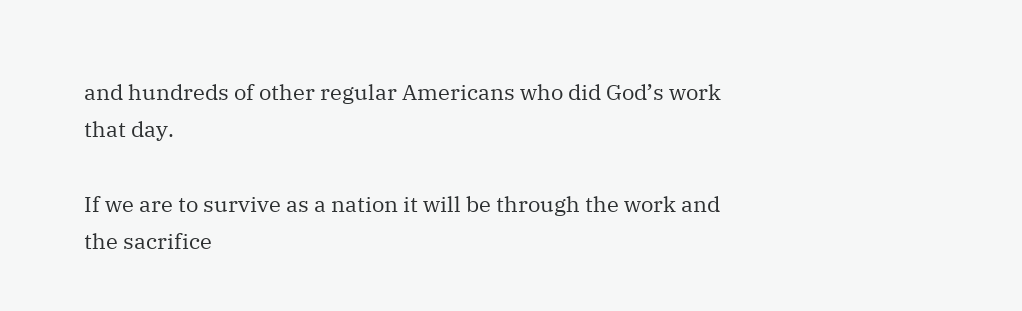and hundreds of other regular Americans who did God’s work that day.

If we are to survive as a nation it will be through the work and the sacrifice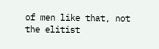of men like that, not the elitist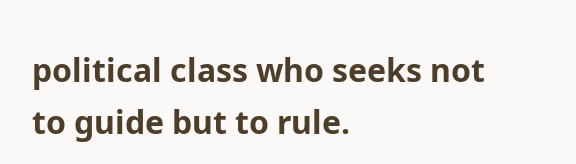political class who seeks not to guide but to rule.